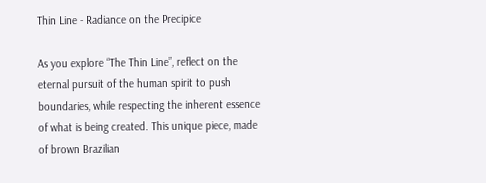Thin Line - Radiance on the Precipice

As you explore “The Thin Line”, reflect on the eternal pursuit of the human spirit to push boundaries, while respecting the inherent essence of what is being created. This unique piece, made of brown Brazilian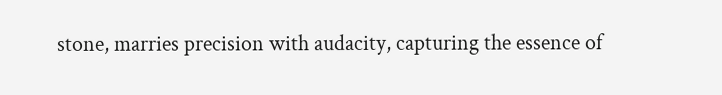stone, marries precision with audacity, capturing the essence of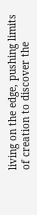living on the edge, pushing limits of creation to discover the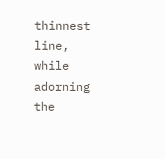thinnest line, while adorning the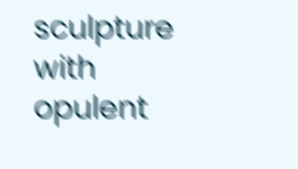sculpture with opulent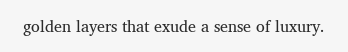golden layers that exude a sense of luxury.